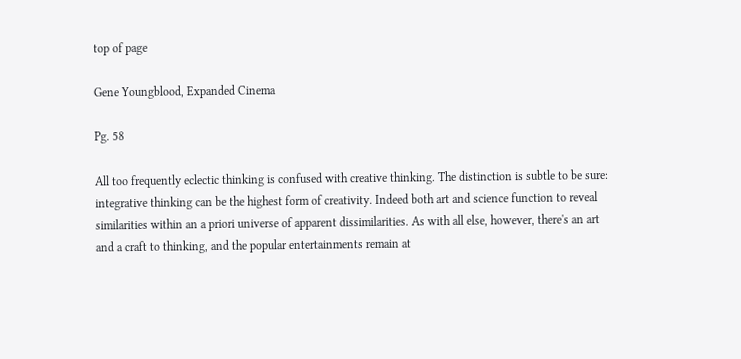top of page

Gene Youngblood, Expanded Cinema

Pg. 58

All too frequently eclectic thinking is confused with creative thinking. The distinction is subtle to be sure: integrative thinking can be the highest form of creativity. Indeed both art and science function to reveal similarities within an a priori universe of apparent dissimilarities. As with all else, however, there's an art and a craft to thinking, and the popular entertainments remain at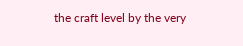the craft level by the very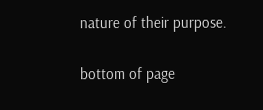nature of their purpose.

bottom of page